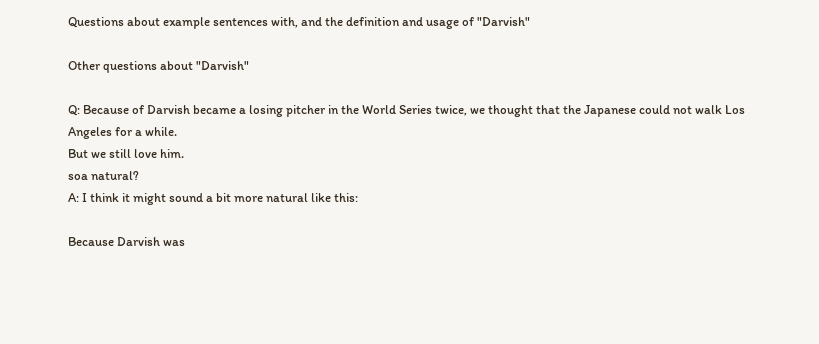Questions about example sentences with, and the definition and usage of "Darvish"

Other questions about "Darvish"

Q: Because of Darvish became a losing pitcher in the World Series twice, we thought that the Japanese could not walk Los Angeles for a while.
But we still love him.
soa natural?
A: I think it might sound a bit more natural like this:

Because Darvish was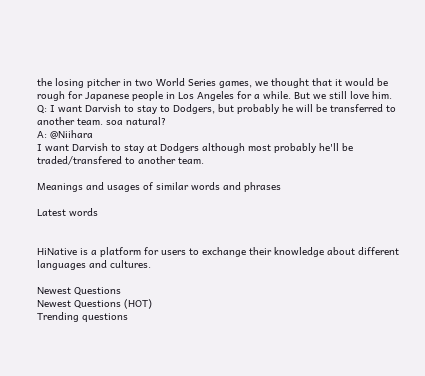the losing pitcher in two World Series games, we thought that it would be rough for Japanese people in Los Angeles for a while. But we still love him.
Q: I want Darvish to stay to Dodgers, but probably he will be transferred to another team. soa natural?
A: @Niihara
I want Darvish to stay at Dodgers although most probably he'll be traded/transfered to another team.

Meanings and usages of similar words and phrases

Latest words


HiNative is a platform for users to exchange their knowledge about different languages and cultures.

Newest Questions
Newest Questions (HOT)
Trending questions